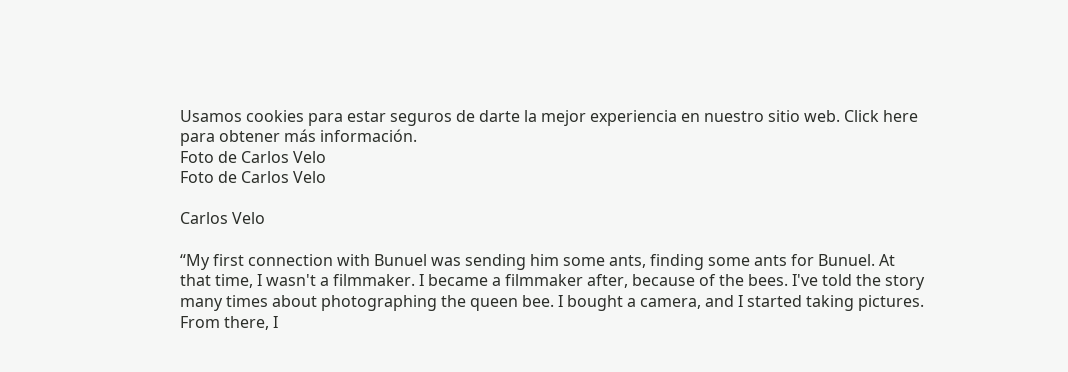Usamos cookies para estar seguros de darte la mejor experiencia en nuestro sitio web. Click here para obtener más información.
Foto de Carlos Velo
Foto de Carlos Velo

Carlos Velo

“My first connection with Bunuel was sending him some ants, finding some ants for Bunuel. At that time, I wasn't a filmmaker. I became a filmmaker after, because of the bees. I've told the story many times about photographing the queen bee. I bought a camera, and I started taking pictures. From there, I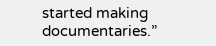started making documentaries.”